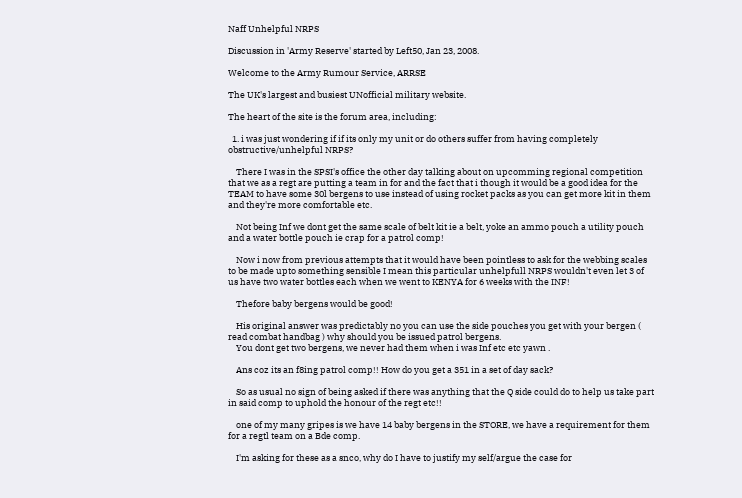Naff Unhelpful NRPS

Discussion in 'Army Reserve' started by Left50, Jan 23, 2008.

Welcome to the Army Rumour Service, ARRSE

The UK's largest and busiest UNofficial military website.

The heart of the site is the forum area, including:

  1. i was just wondering if if its only my unit or do others suffer from having completely obstructive/unhelpful NRPS?

    There I was in the SPSI's office the other day talking about on upcomming regional competition that we as a regt are putting a team in for and the fact that i though it would be a good idea for the TEAM to have some 30l bergens to use instead of using rocket packs as you can get more kit in them and they're more comfortable etc.

    Not being Inf we dont get the same scale of belt kit ie a belt, yoke an ammo pouch a utility pouch and a water bottle pouch ie crap for a patrol comp!

    Now i now from previous attempts that it would have been pointless to ask for the webbing scales to be made upto something sensible I mean this particular unhelpfull NRPS wouldn't even let 3 of us have two water bottles each when we went to KENYA for 6 weeks with the INF!

    Thefore baby bergens would be good!

    His original answer was predictably no you can use the side pouches you get with your bergen ( read combat handbag ) why should you be issued patrol bergens.
    You dont get two bergens, we never had them when i was Inf etc etc yawn .

    Ans coz its an f8ing patrol comp!! How do you get a 351 in a set of day sack?

    So as usual no sign of being asked if there was anything that the Q side could do to help us take part in said comp to uphold the honour of the regt etc!!

    one of my many gripes is we have 14 baby bergens in the STORE, we have a requirement for them for a regtl team on a Bde comp.

    I'm asking for these as a snco, why do I have to justify my self/argue the case for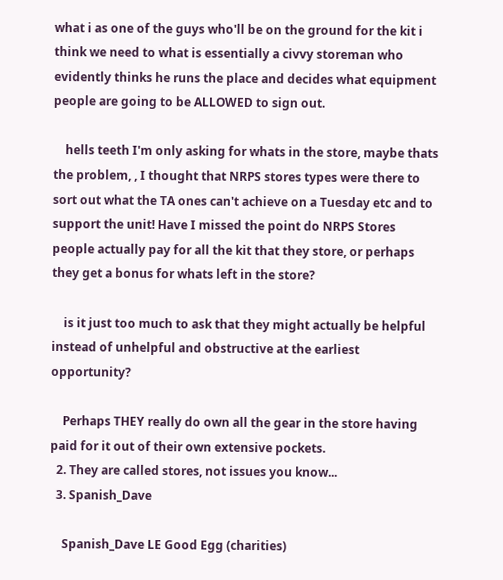what i as one of the guys who'll be on the ground for the kit i think we need to what is essentially a civvy storeman who evidently thinks he runs the place and decides what equipment people are going to be ALLOWED to sign out.

    hells teeth I'm only asking for whats in the store, maybe thats the problem, , I thought that NRPS stores types were there to sort out what the TA ones can't achieve on a Tuesday etc and to support the unit! Have I missed the point do NRPS Stores people actually pay for all the kit that they store, or perhaps they get a bonus for whats left in the store?

    is it just too much to ask that they might actually be helpful instead of unhelpful and obstructive at the earliest opportunity?

    Perhaps THEY really do own all the gear in the store having paid for it out of their own extensive pockets.
  2. They are called stores, not issues you know...
  3. Spanish_Dave

    Spanish_Dave LE Good Egg (charities)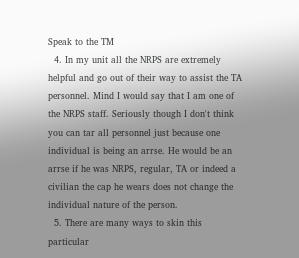Speak to the TM
  4. In my unit all the NRPS are extremely helpful and go out of their way to assist the TA personnel. Mind I would say that I am one of the NRPS staff. Seriously though I don't think you can tar all personnel just because one individual is being an arrse. He would be an arrse if he was NRPS, regular, TA or indeed a civilian the cap he wears does not change the individual nature of the person.
  5. There are many ways to skin this particular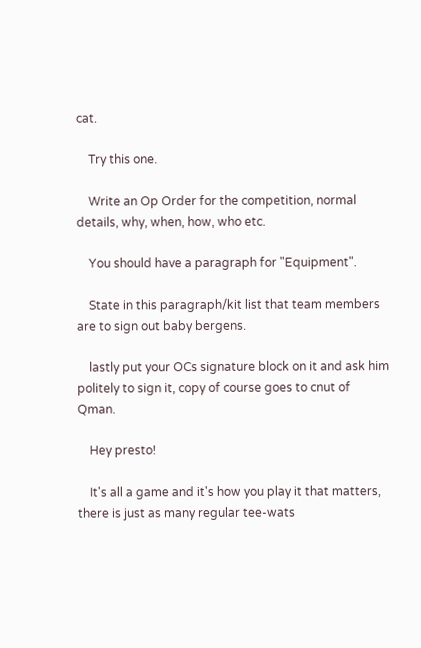cat.

    Try this one.

    Write an Op Order for the competition, normal details, why, when, how, who etc.

    You should have a paragraph for "Equipment".

    State in this paragraph/kit list that team members are to sign out baby bergens.

    lastly put your OCs signature block on it and ask him politely to sign it, copy of course goes to cnut of Qman.

    Hey presto!

    It's all a game and it's how you play it that matters, there is just as many regular tee-wats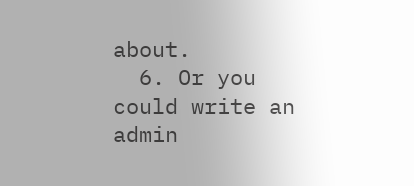about.
  6. Or you could write an admin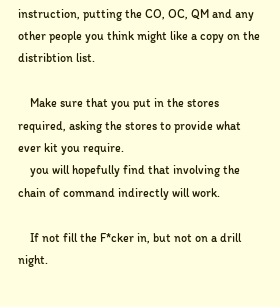instruction, putting the CO, OC, QM and any other people you think might like a copy on the distribtion list.

    Make sure that you put in the stores required, asking the stores to provide what ever kit you require.
    you will hopefully find that involving the chain of command indirectly will work.

    If not fill the F*cker in, but not on a drill night.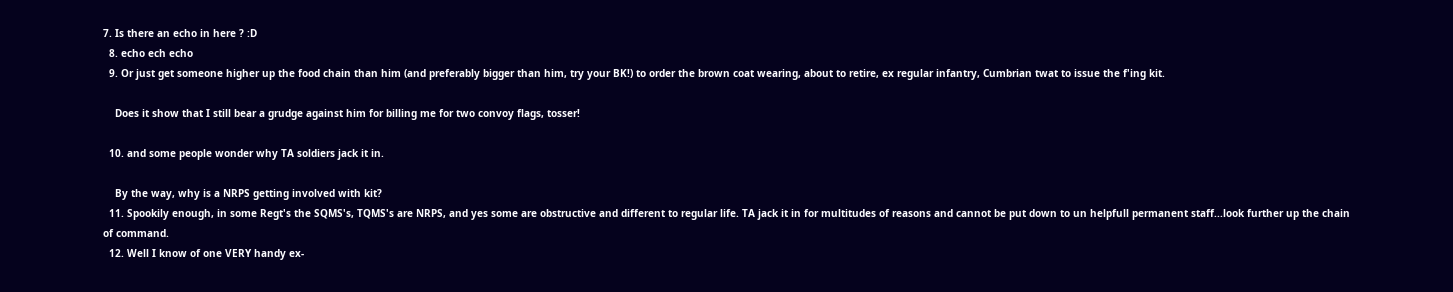7. Is there an echo in here ? :D
  8. echo ech echo
  9. Or just get someone higher up the food chain than him (and preferably bigger than him, try your BK!) to order the brown coat wearing, about to retire, ex regular infantry, Cumbrian twat to issue the f'ing kit.

    Does it show that I still bear a grudge against him for billing me for two convoy flags, tosser!

  10. and some people wonder why TA soldiers jack it in.

    By the way, why is a NRPS getting involved with kit?
  11. Spookily enough, in some Regt's the SQMS's, TQMS's are NRPS, and yes some are obstructive and different to regular life. TA jack it in for multitudes of reasons and cannot be put down to un helpfull permanent staff...look further up the chain of command.
  12. Well I know of one VERY handy ex-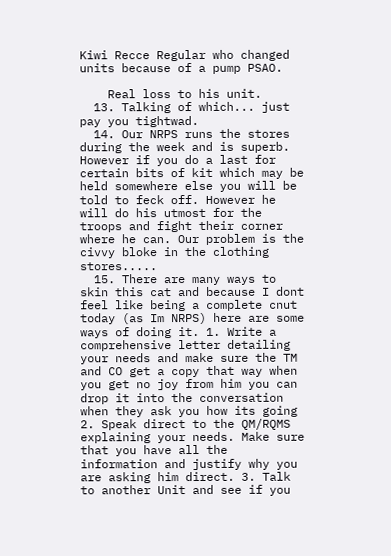Kiwi Recce Regular who changed units because of a pump PSAO.

    Real loss to his unit.
  13. Talking of which... just pay you tightwad.
  14. Our NRPS runs the stores during the week and is superb. However if you do a last for certain bits of kit which may be held somewhere else you will be told to feck off. However he will do his utmost for the troops and fight their corner where he can. Our problem is the civvy bloke in the clothing stores.....
  15. There are many ways to skin this cat and because I dont feel like being a complete cnut today (as Im NRPS) here are some ways of doing it. 1. Write a comprehensive letter detailing your needs and make sure the TM and CO get a copy that way when you get no joy from him you can drop it into the conversation when they ask you how its going 2. Speak direct to the QM/RQMS explaining your needs. Make sure that you have all the information and justify why you are asking him direct. 3. Talk to another Unit and see if you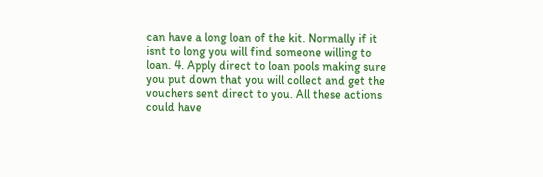can have a long loan of the kit. Normally if it isnt to long you will find someone willing to loan. 4. Apply direct to loan pools making sure you put down that you will collect and get the vouchers sent direct to you. All these actions could have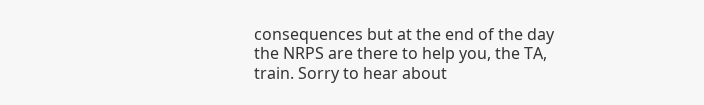consequences but at the end of the day the NRPS are there to help you, the TA, train. Sorry to hear about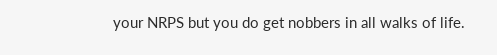your NRPS but you do get nobbers in all walks of life.